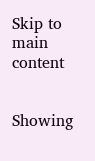Skip to main content


Showing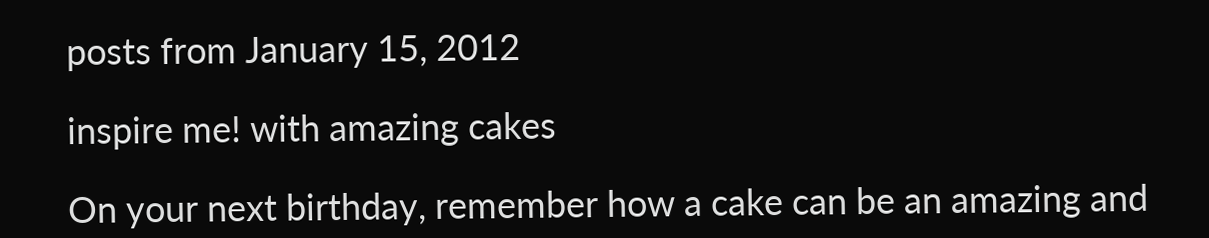posts from January 15, 2012

inspire me! with amazing cakes

On your next birthday, remember how a cake can be an amazing and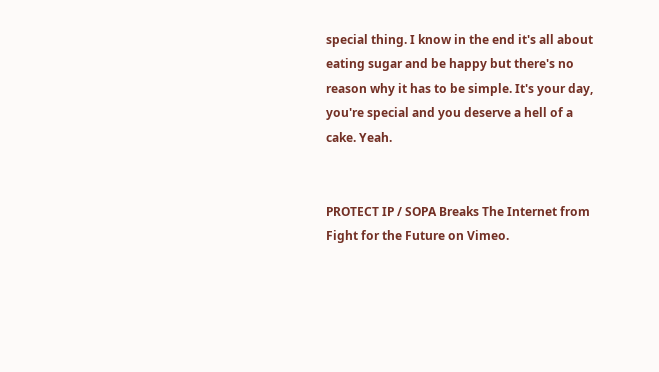special thing. I know in the end it's all about eating sugar and be happy but there's no reason why it has to be simple. It's your day, you're special and you deserve a hell of a cake. Yeah.


PROTECT IP / SOPA Breaks The Internet from Fight for the Future on Vimeo.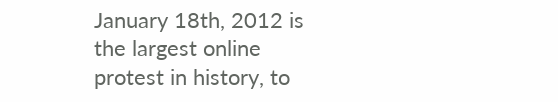January 18th, 2012 is the largest online protest in history, to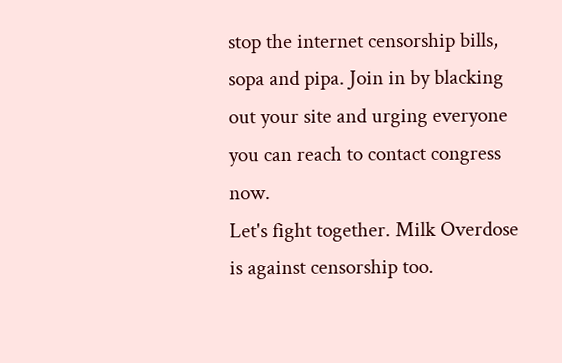stop the internet censorship bills, sopa and pipa. Join in by blacking out your site and urging everyone you can reach to contact congress now.
Let's fight together. Milk Overdose is against censorship too.